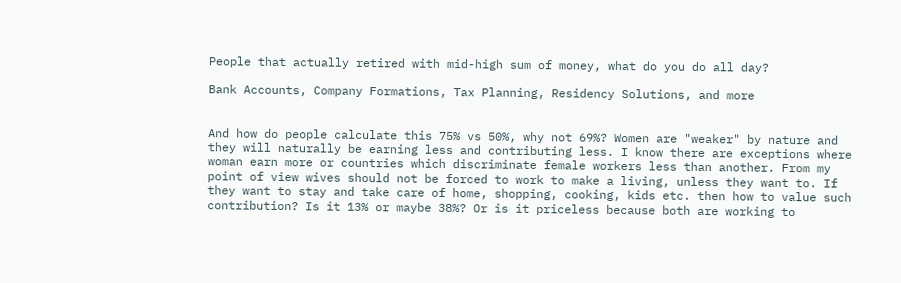People that actually retired with mid-high sum of money, what do you do all day?

Bank Accounts, Company Formations, Tax Planning, Residency Solutions, and more


And how do people calculate this 75% vs 50%, why not 69%? Women are "weaker" by nature and they will naturally be earning less and contributing less. I know there are exceptions where woman earn more or countries which discriminate female workers less than another. From my point of view wives should not be forced to work to make a living, unless they want to. If they want to stay and take care of home, shopping, cooking, kids etc. then how to value such contribution? Is it 13% or maybe 38%? Or is it priceless because both are working to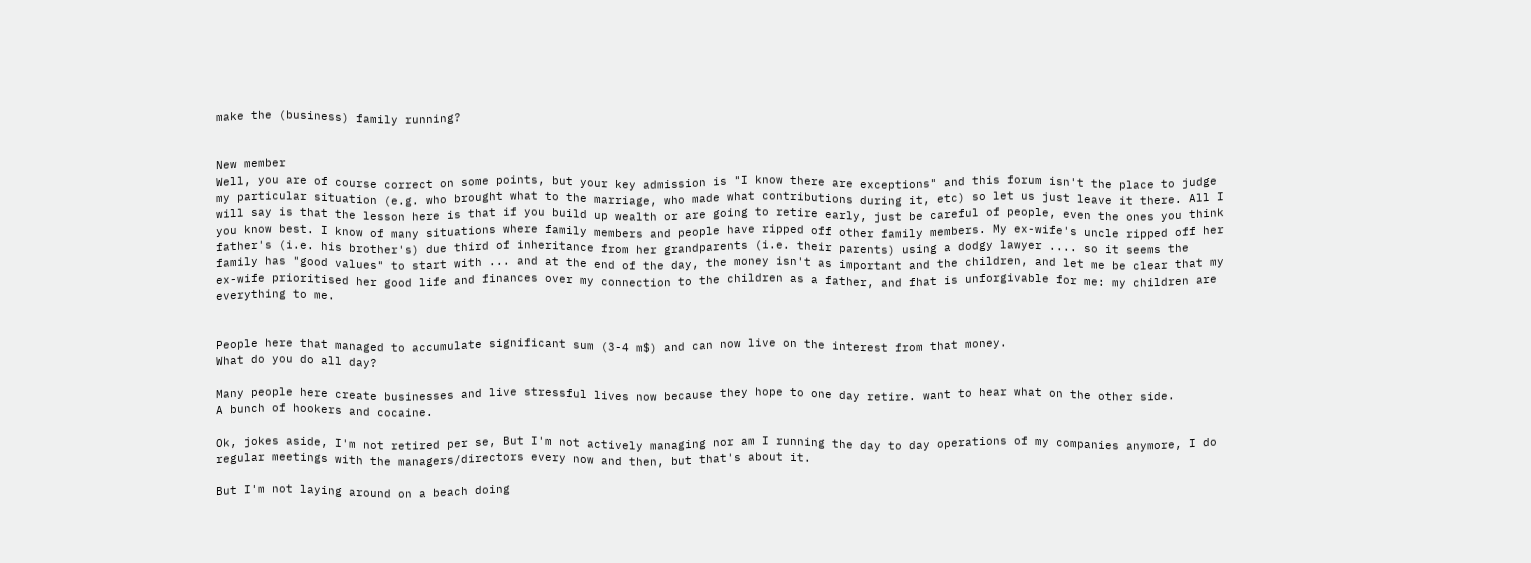make the (business) family running?


New member
Well, you are of course correct on some points, but your key admission is "I know there are exceptions" and this forum isn't the place to judge my particular situation (e.g. who brought what to the marriage, who made what contributions during it, etc) so let us just leave it there. All I will say is that the lesson here is that if you build up wealth or are going to retire early, just be careful of people, even the ones you think you know best. I know of many situations where family members and people have ripped off other family members. My ex-wife's uncle ripped off her father's (i.e. his brother's) due third of inheritance from her grandparents (i.e. their parents) using a dodgy lawyer .... so it seems the family has "good values" to start with ... and at the end of the day, the money isn't as important and the children, and let me be clear that my ex-wife prioritised her good life and finances over my connection to the children as a father, and fhat is unforgivable for me: my children are everything to me.


People here that managed to accumulate significant sum (3-4 m$) and can now live on the interest from that money.
What do you do all day?

Many people here create businesses and live stressful lives now because they hope to one day retire. want to hear what on the other side.
A bunch of hookers and cocaine.

Ok, jokes aside, I'm not retired per se, But I'm not actively managing nor am I running the day to day operations of my companies anymore, I do regular meetings with the managers/directors every now and then, but that's about it.

But I'm not laying around on a beach doing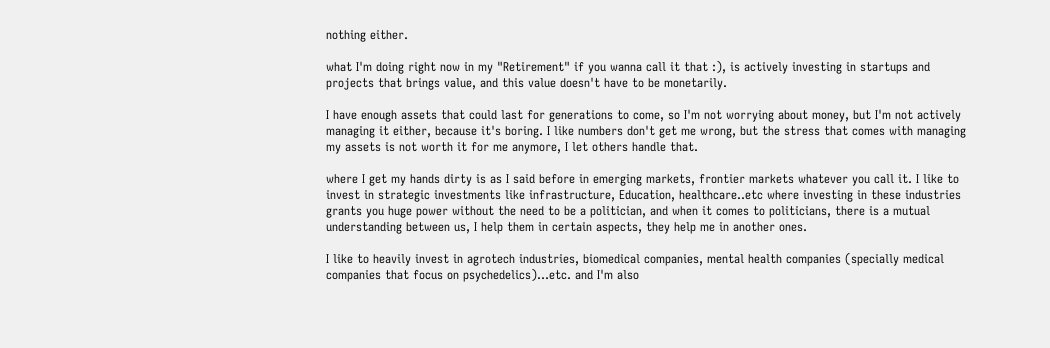nothing either.

what I'm doing right now in my "Retirement" if you wanna call it that :), is actively investing in startups and projects that brings value, and this value doesn't have to be monetarily.

I have enough assets that could last for generations to come, so I'm not worrying about money, but I'm not actively managing it either, because it's boring. I like numbers don't get me wrong, but the stress that comes with managing my assets is not worth it for me anymore, I let others handle that.

where I get my hands dirty is as I said before in emerging markets, frontier markets whatever you call it. I like to invest in strategic investments like infrastructure, Education, healthcare..etc where investing in these industries grants you huge power without the need to be a politician, and when it comes to politicians, there is a mutual understanding between us, I help them in certain aspects, they help me in another ones.

I like to heavily invest in agrotech industries, biomedical companies, mental health companies (specially medical companies that focus on psychedelics)...etc. and I'm also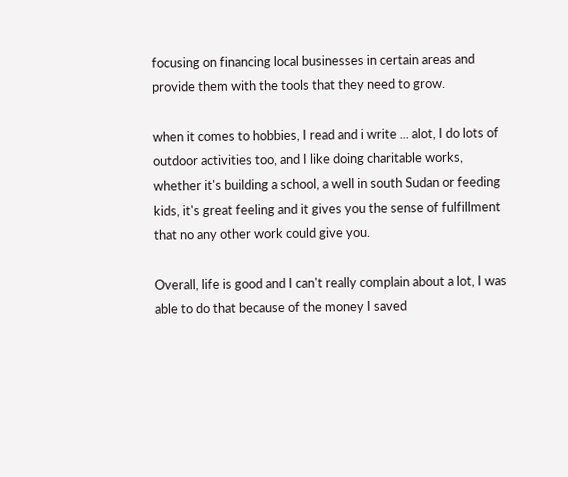focusing on financing local businesses in certain areas and provide them with the tools that they need to grow.

when it comes to hobbies, I read and i write ... alot, I do lots of outdoor activities too, and I like doing charitable works, whether it's building a school, a well in south Sudan or feeding kids, it's great feeling and it gives you the sense of fulfillment that no any other work could give you.

Overall, life is good and I can't really complain about a lot, I was able to do that because of the money I saved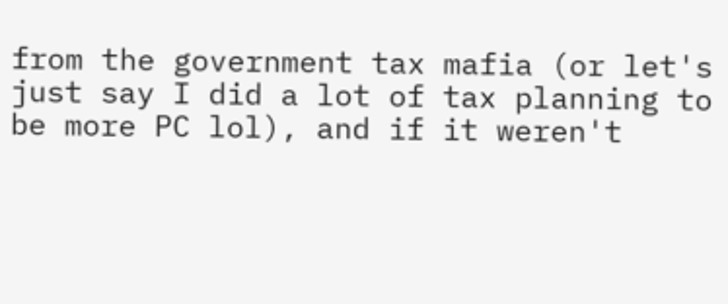from the government tax mafia (or let's just say I did a lot of tax planning to be more PC lol), and if it weren't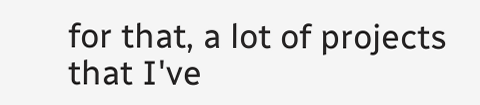for that, a lot of projects that I've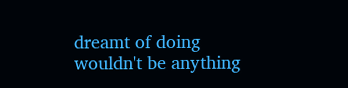dreamt of doing wouldn't be anything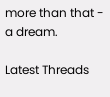more than that - a dream.

Latest Threads